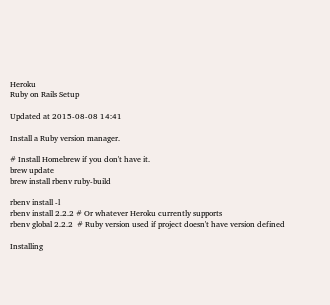Heroku
Ruby on Rails Setup

Updated at 2015-08-08 14:41

Install a Ruby version manager.

# Install Homebrew if you don't have it.
brew update
brew install rbenv ruby-build

rbenv install -l
rbenv install 2.2.2 # Or whatever Heroku currently supports
rbenv global 2.2.2  # Ruby version used if project doesn't have version defined

Installing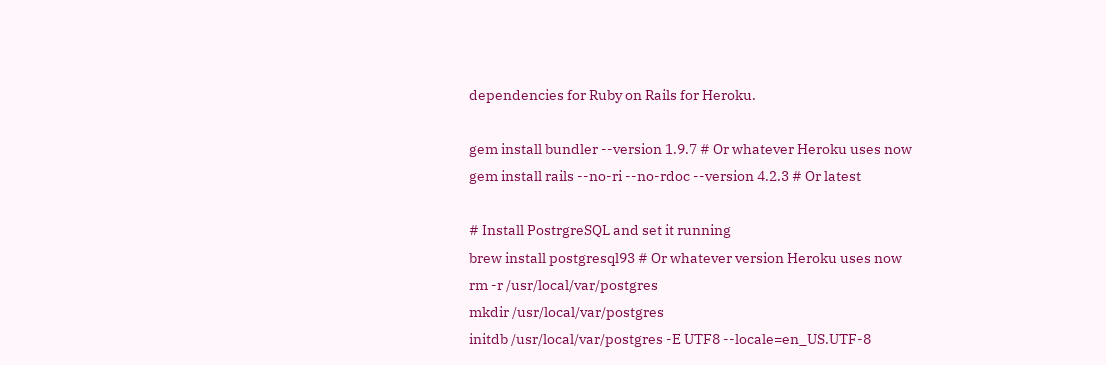dependencies for Ruby on Rails for Heroku.

gem install bundler --version 1.9.7 # Or whatever Heroku uses now
gem install rails --no-ri --no-rdoc --version 4.2.3 # Or latest

# Install PostrgreSQL and set it running
brew install postgresql93 # Or whatever version Heroku uses now
rm -r /usr/local/var/postgres
mkdir /usr/local/var/postgres
initdb /usr/local/var/postgres -E UTF8 --locale=en_US.UTF-8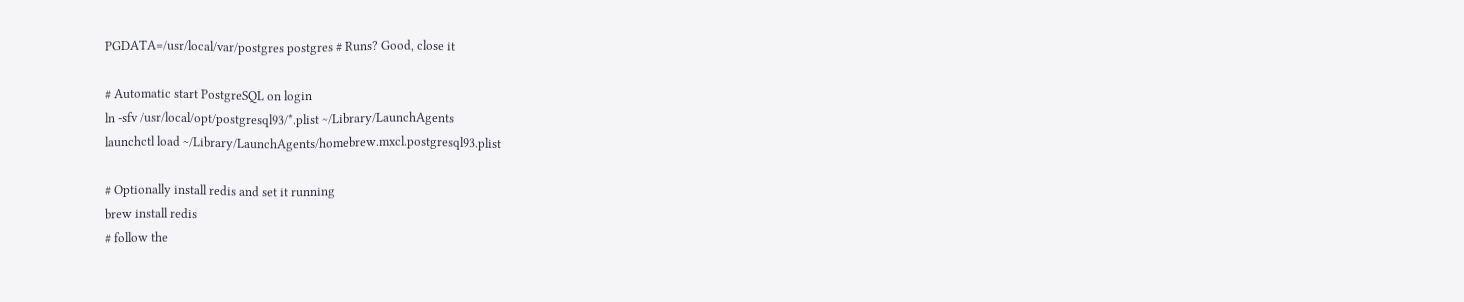PGDATA=/usr/local/var/postgres postgres # Runs? Good, close it

# Automatic start PostgreSQL on login
ln -sfv /usr/local/opt/postgresql93/*.plist ~/Library/LaunchAgents
launchctl load ~/Library/LaunchAgents/homebrew.mxcl.postgresql93.plist

# Optionally install redis and set it running
brew install redis
# follow the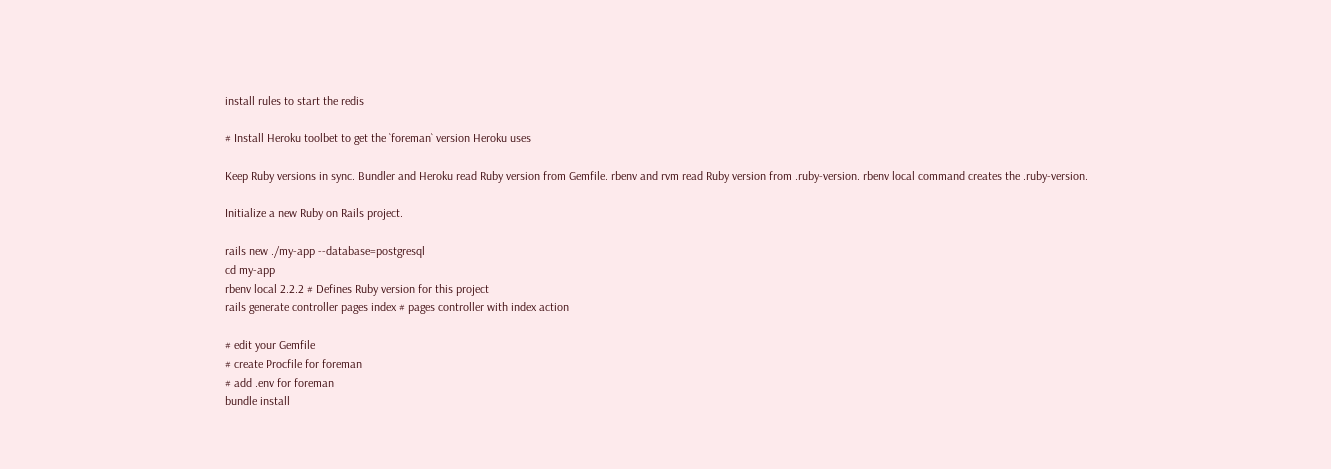install rules to start the redis

# Install Heroku toolbet to get the `foreman` version Heroku uses

Keep Ruby versions in sync. Bundler and Heroku read Ruby version from Gemfile. rbenv and rvm read Ruby version from .ruby-version. rbenv local command creates the .ruby-version.

Initialize a new Ruby on Rails project.

rails new ./my-app --database=postgresql
cd my-app
rbenv local 2.2.2 # Defines Ruby version for this project
rails generate controller pages index # pages controller with index action

# edit your Gemfile
# create Procfile for foreman
# add .env for foreman
bundle install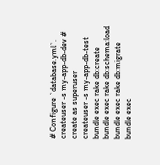# Configure `database.yml`.
createuser -s my-app-db-dev # create as superuser
createuser -s my-app-db-test
bundle exec rake db:create
bundle exec rake db:schema:load
bundle exec rake db:migrate
bundle exec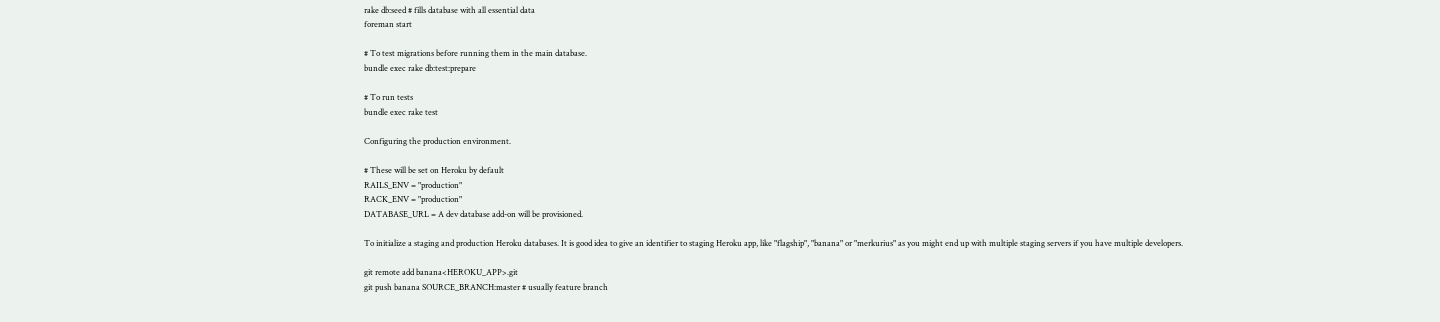rake db:seed # fills database with all essential data
foreman start

# To test migrations before running them in the main database.
bundle exec rake db:test:prepare

# To run tests
bundle exec rake test

Configuring the production environment.

# These will be set on Heroku by default
RAILS_ENV = "production"
RACK_ENV = "production"
DATABASE_URL = A dev database add-on will be provisioned.

To initialize a staging and production Heroku databases. It is good idea to give an identifier to staging Heroku app, like "flagship", "banana" or "merkurius" as you might end up with multiple staging servers if you have multiple developers.

git remote add banana<HEROKU_APP>.git
git push banana SOURCE_BRANCH:master # usually feature branch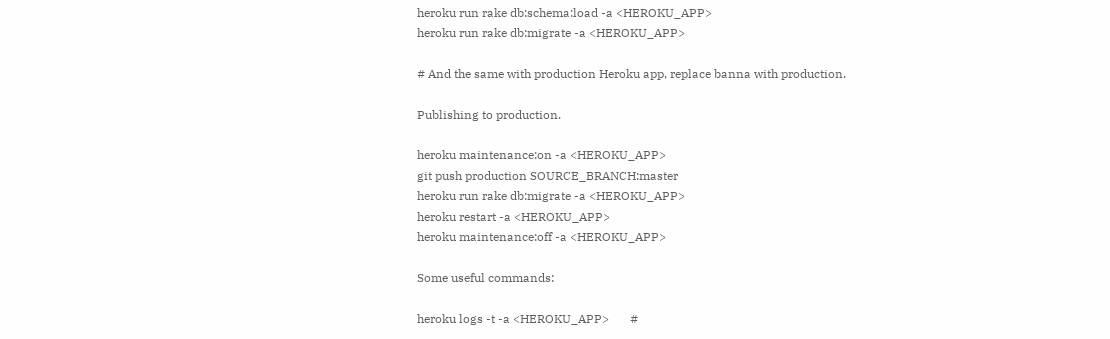heroku run rake db:schema:load -a <HEROKU_APP>
heroku run rake db:migrate -a <HEROKU_APP>

# And the same with production Heroku app, replace banna with production.

Publishing to production.

heroku maintenance:on -a <HEROKU_APP>
git push production SOURCE_BRANCH:master
heroku run rake db:migrate -a <HEROKU_APP>
heroku restart -a <HEROKU_APP>
heroku maintenance:off -a <HEROKU_APP>

Some useful commands:

heroku logs -t -a <HEROKU_APP>       #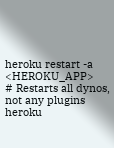heroku restart -a <HEROKU_APP>       # Restarts all dynos, not any plugins
heroku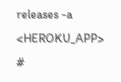releases -a <HEROKU_APP>      #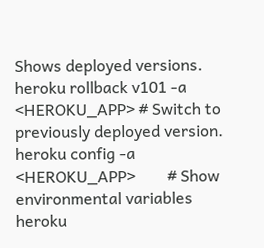Shows deployed versions.
heroku rollback v101 -a <HEROKU_APP> # Switch to previously deployed version.
heroku config -a <HEROKU_APP>        # Show environmental variables
heroku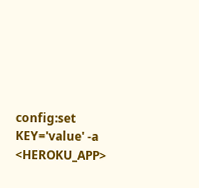config:set KEY='value' -a <HEROKU_APP>